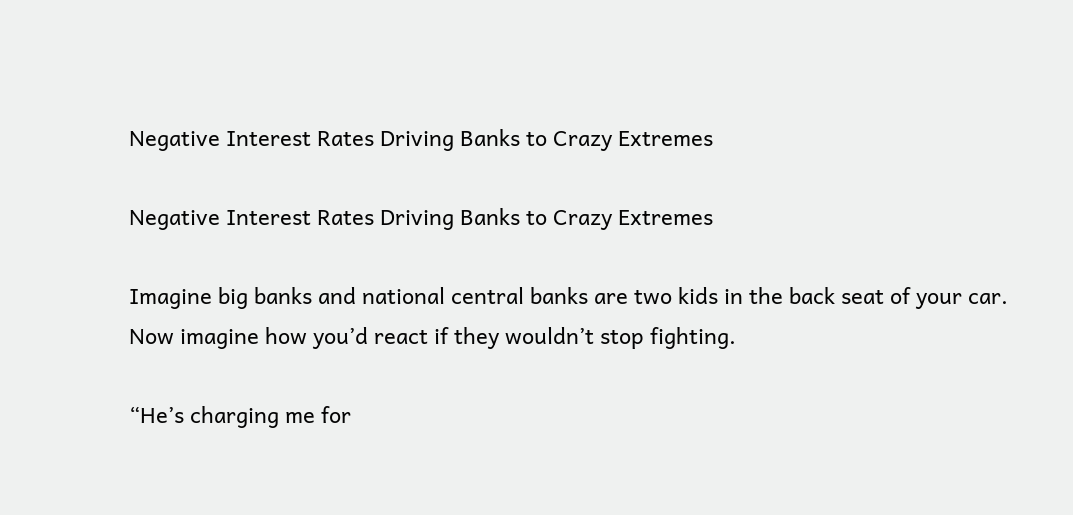Negative Interest Rates Driving Banks to Crazy Extremes

Negative Interest Rates Driving Banks to Crazy Extremes

Imagine big banks and national central banks are two kids in the back seat of your car. Now imagine how you’d react if they wouldn’t stop fighting.

“He’s charging me for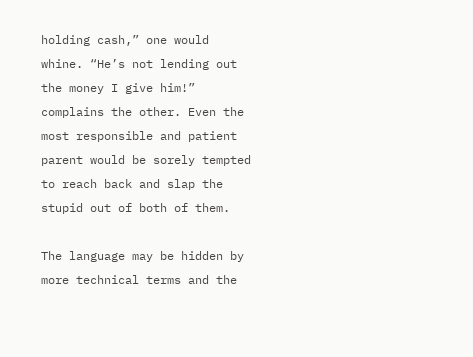holding cash,” one would whine. “He’s not lending out the money I give him!” complains the other. Even the most responsible and patient parent would be sorely tempted to reach back and slap the stupid out of both of them.

The language may be hidden by more technical terms and the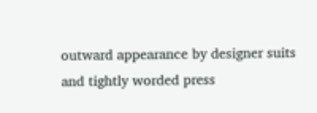outward appearance by designer suits and tightly worded press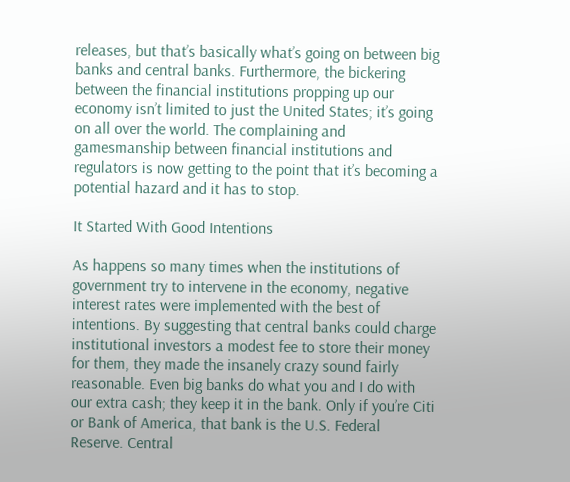releases, but that’s basically what’s going on between big banks and central banks. Furthermore, the bickering between the financial institutions propping up our economy isn’t limited to just the United States; it’s going on all over the world. The complaining and gamesmanship between financial institutions and regulators is now getting to the point that it’s becoming a potential hazard and it has to stop.

It Started With Good Intentions

As happens so many times when the institutions of government try to intervene in the economy, negative interest rates were implemented with the best of intentions. By suggesting that central banks could charge institutional investors a modest fee to store their money for them, they made the insanely crazy sound fairly reasonable. Even big banks do what you and I do with our extra cash; they keep it in the bank. Only if you’re Citi or Bank of America, that bank is the U.S. Federal Reserve. Central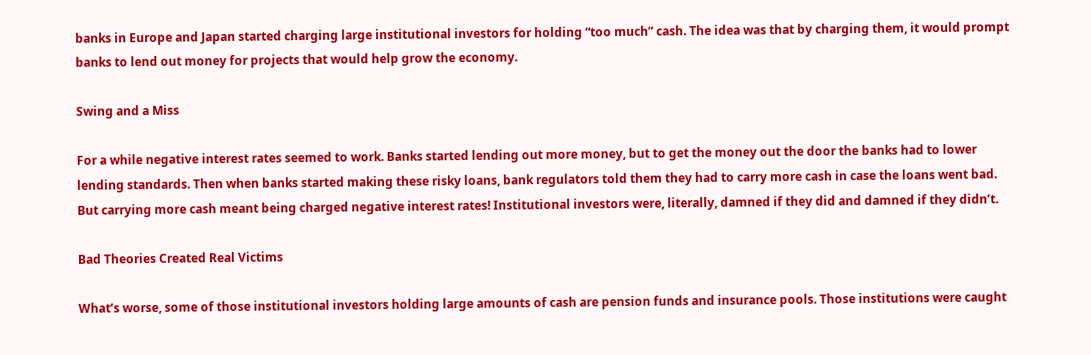banks in Europe and Japan started charging large institutional investors for holding “too much” cash. The idea was that by charging them, it would prompt banks to lend out money for projects that would help grow the economy.

Swing and a Miss

For a while negative interest rates seemed to work. Banks started lending out more money, but to get the money out the door the banks had to lower lending standards. Then when banks started making these risky loans, bank regulators told them they had to carry more cash in case the loans went bad. But carrying more cash meant being charged negative interest rates! Institutional investors were, literally, damned if they did and damned if they didn’t.

Bad Theories Created Real Victims

What’s worse, some of those institutional investors holding large amounts of cash are pension funds and insurance pools. Those institutions were caught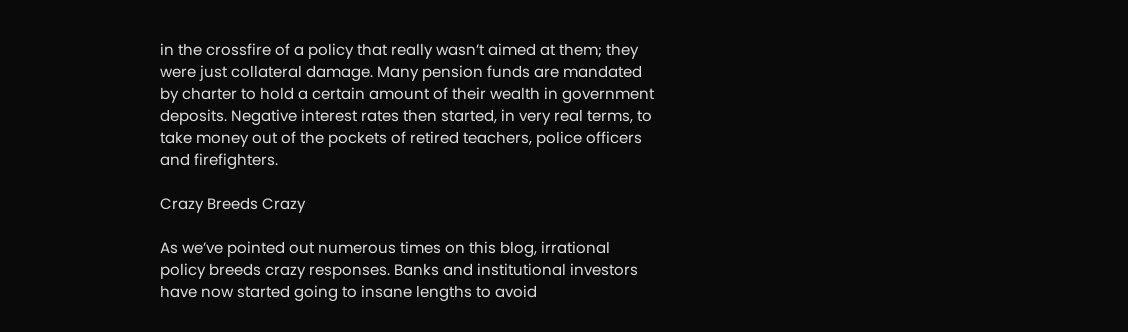in the crossfire of a policy that really wasn’t aimed at them; they were just collateral damage. Many pension funds are mandated by charter to hold a certain amount of their wealth in government deposits. Negative interest rates then started, in very real terms, to take money out of the pockets of retired teachers, police officers and firefighters.

Crazy Breeds Crazy

As we’ve pointed out numerous times on this blog, irrational policy breeds crazy responses. Banks and institutional investors have now started going to insane lengths to avoid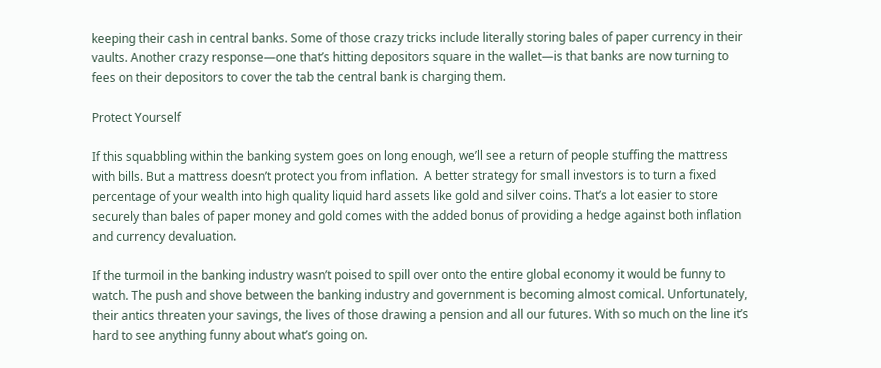keeping their cash in central banks. Some of those crazy tricks include literally storing bales of paper currency in their vaults. Another crazy response—one that’s hitting depositors square in the wallet—is that banks are now turning to fees on their depositors to cover the tab the central bank is charging them.

Protect Yourself

If this squabbling within the banking system goes on long enough, we’ll see a return of people stuffing the mattress with bills. But a mattress doesn’t protect you from inflation.  A better strategy for small investors is to turn a fixed percentage of your wealth into high quality liquid hard assets like gold and silver coins. That’s a lot easier to store securely than bales of paper money and gold comes with the added bonus of providing a hedge against both inflation and currency devaluation.

If the turmoil in the banking industry wasn’t poised to spill over onto the entire global economy it would be funny to watch. The push and shove between the banking industry and government is becoming almost comical. Unfortunately, their antics threaten your savings, the lives of those drawing a pension and all our futures. With so much on the line it’s hard to see anything funny about what’s going on.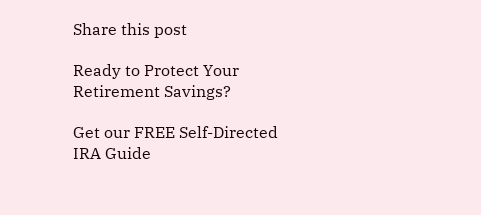Share this post

Ready to Protect Your Retirement Savings?

Get our FREE Self-Directed IRA Guide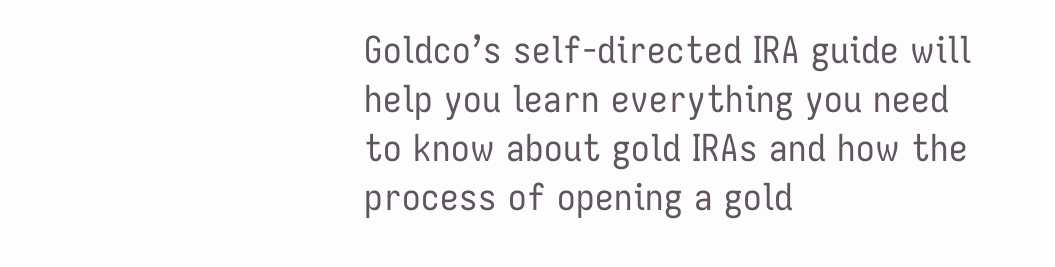Goldco’s self-directed IRA guide will help you learn everything you need to know about gold IRAs and how the process of opening a gold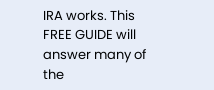IRA works. This FREE GUIDE will answer many of the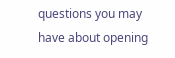questions you may have about opening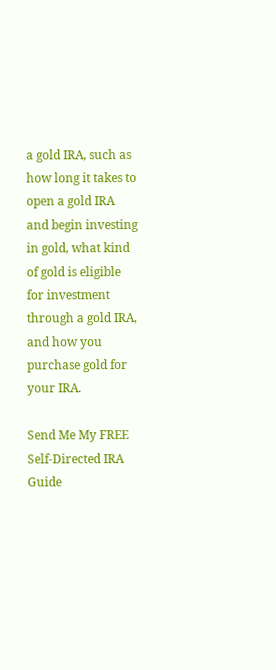a gold IRA, such as how long it takes to open a gold IRA and begin investing in gold, what kind of gold is eligible for investment through a gold IRA, and how you purchase gold for your IRA.

Send Me My FREE Self-Directed IRA Guide